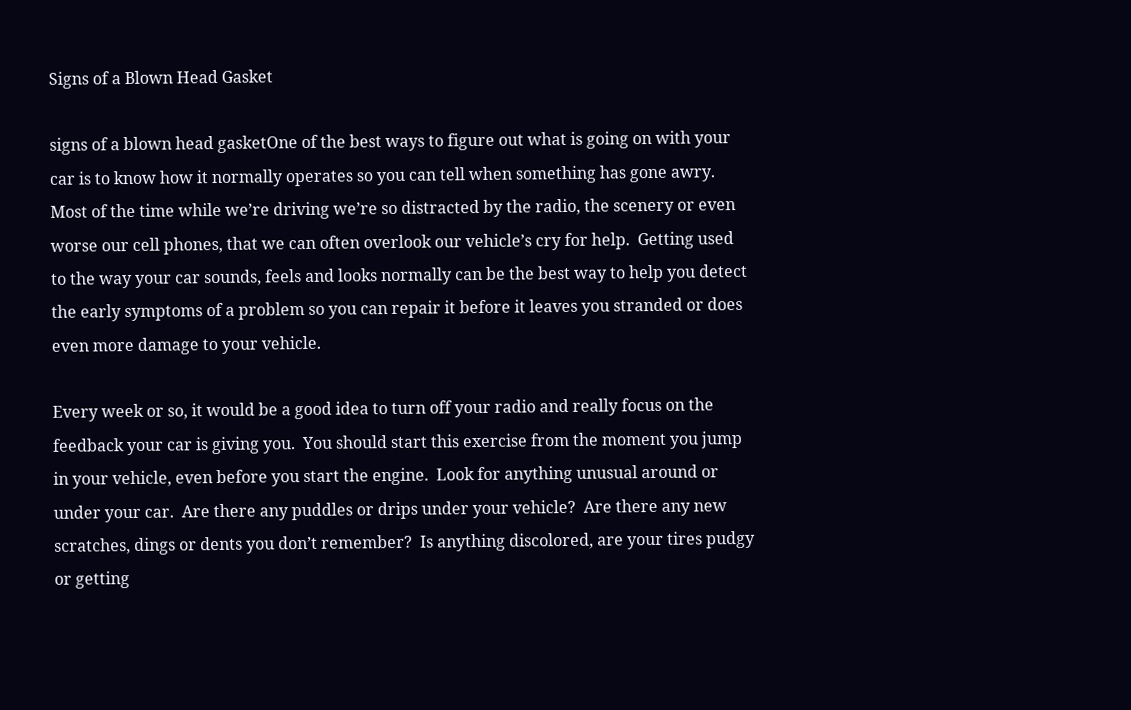Signs of a Blown Head Gasket

signs of a blown head gasketOne of the best ways to figure out what is going on with your car is to know how it normally operates so you can tell when something has gone awry.  Most of the time while we’re driving we’re so distracted by the radio, the scenery or even worse our cell phones, that we can often overlook our vehicle’s cry for help.  Getting used to the way your car sounds, feels and looks normally can be the best way to help you detect the early symptoms of a problem so you can repair it before it leaves you stranded or does even more damage to your vehicle.

Every week or so, it would be a good idea to turn off your radio and really focus on the feedback your car is giving you.  You should start this exercise from the moment you jump in your vehicle, even before you start the engine.  Look for anything unusual around or under your car.  Are there any puddles or drips under your vehicle?  Are there any new scratches, dings or dents you don’t remember?  Is anything discolored, are your tires pudgy or getting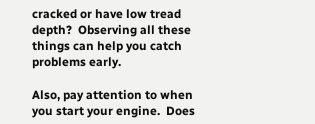cracked or have low tread depth?  Observing all these things can help you catch problems early.

Also, pay attention to when you start your engine.  Does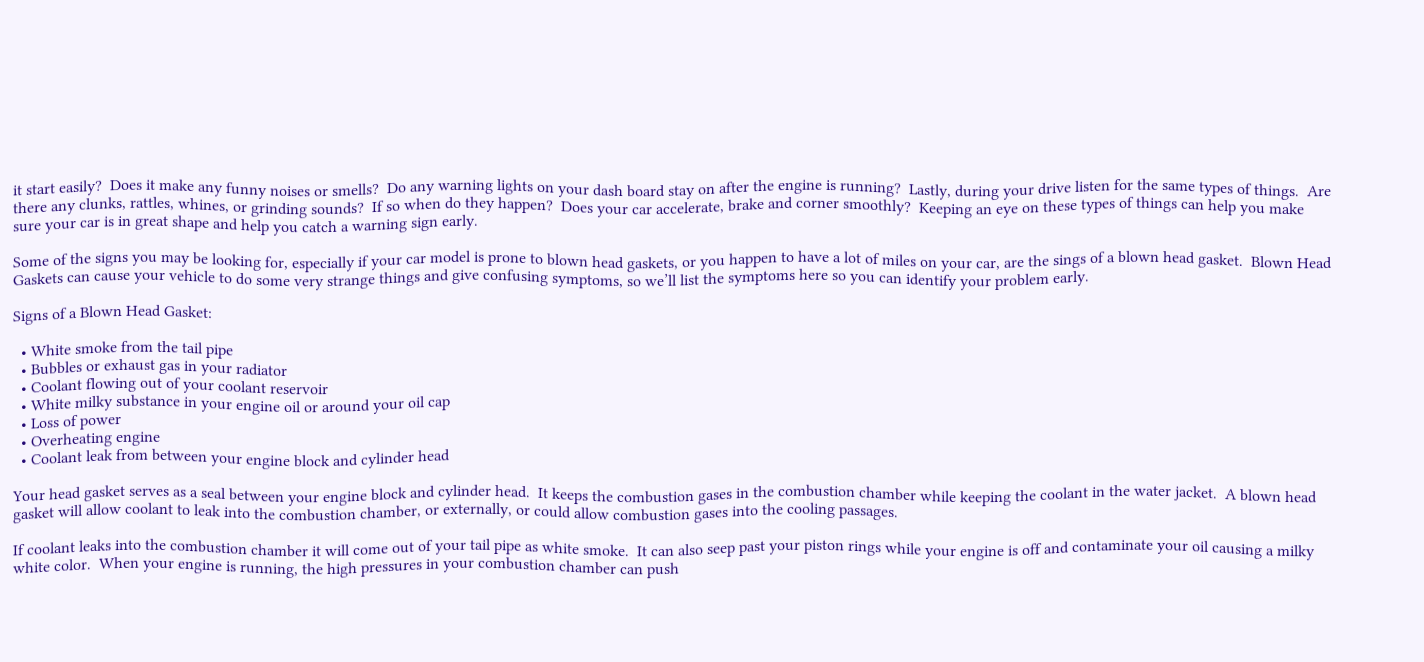it start easily?  Does it make any funny noises or smells?  Do any warning lights on your dash board stay on after the engine is running?  Lastly, during your drive listen for the same types of things.  Are there any clunks, rattles, whines, or grinding sounds?  If so when do they happen?  Does your car accelerate, brake and corner smoothly?  Keeping an eye on these types of things can help you make sure your car is in great shape and help you catch a warning sign early.

Some of the signs you may be looking for, especially if your car model is prone to blown head gaskets, or you happen to have a lot of miles on your car, are the sings of a blown head gasket.  Blown Head Gaskets can cause your vehicle to do some very strange things and give confusing symptoms, so we’ll list the symptoms here so you can identify your problem early.

Signs of a Blown Head Gasket:

  • White smoke from the tail pipe
  • Bubbles or exhaust gas in your radiator
  • Coolant flowing out of your coolant reservoir
  • White milky substance in your engine oil or around your oil cap
  • Loss of power
  • Overheating engine
  • Coolant leak from between your engine block and cylinder head

Your head gasket serves as a seal between your engine block and cylinder head.  It keeps the combustion gases in the combustion chamber while keeping the coolant in the water jacket.  A blown head gasket will allow coolant to leak into the combustion chamber, or externally, or could allow combustion gases into the cooling passages.

If coolant leaks into the combustion chamber it will come out of your tail pipe as white smoke.  It can also seep past your piston rings while your engine is off and contaminate your oil causing a milky white color.  When your engine is running, the high pressures in your combustion chamber can push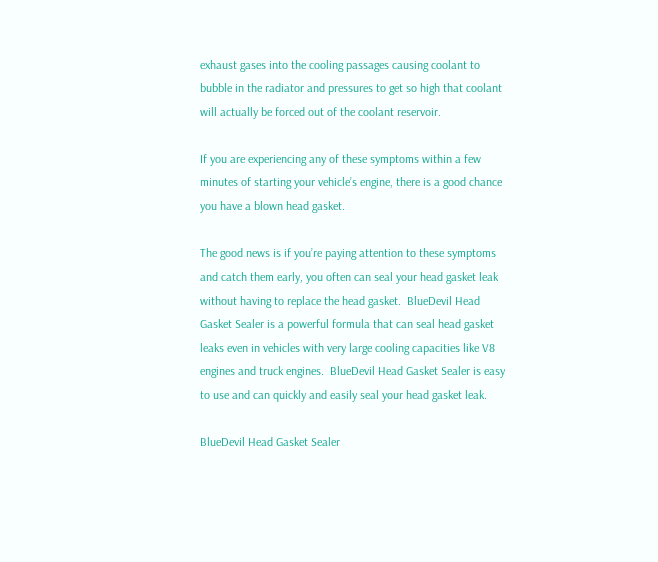exhaust gases into the cooling passages causing coolant to bubble in the radiator and pressures to get so high that coolant will actually be forced out of the coolant reservoir.

If you are experiencing any of these symptoms within a few minutes of starting your vehicle’s engine, there is a good chance you have a blown head gasket.

The good news is if you’re paying attention to these symptoms and catch them early, you often can seal your head gasket leak without having to replace the head gasket.  BlueDevil Head Gasket Sealer is a powerful formula that can seal head gasket leaks even in vehicles with very large cooling capacities like V8 engines and truck engines.  BlueDevil Head Gasket Sealer is easy to use and can quickly and easily seal your head gasket leak.

BlueDevil Head Gasket Sealer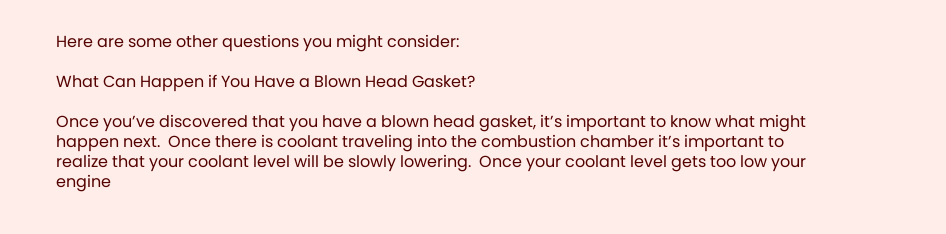Here are some other questions you might consider:

What Can Happen if You Have a Blown Head Gasket?

Once you’ve discovered that you have a blown head gasket, it’s important to know what might happen next.  Once there is coolant traveling into the combustion chamber it’s important to realize that your coolant level will be slowly lowering.  Once your coolant level gets too low your engine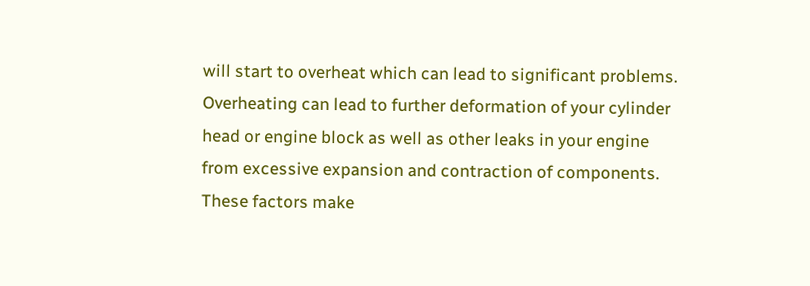will start to overheat which can lead to significant problems.  Overheating can lead to further deformation of your cylinder head or engine block as well as other leaks in your engine from excessive expansion and contraction of components.  These factors make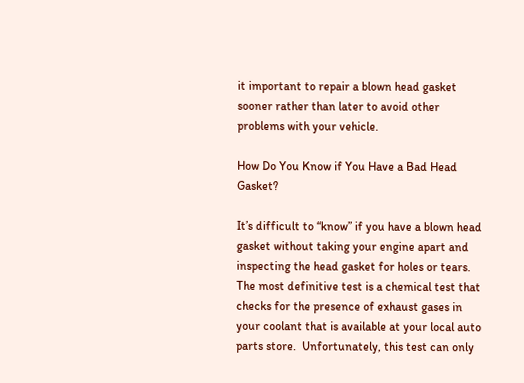it important to repair a blown head gasket sooner rather than later to avoid other problems with your vehicle.

How Do You Know if You Have a Bad Head Gasket?

It’s difficult to “know” if you have a blown head gasket without taking your engine apart and inspecting the head gasket for holes or tears.  The most definitive test is a chemical test that checks for the presence of exhaust gases in your coolant that is available at your local auto parts store.  Unfortunately, this test can only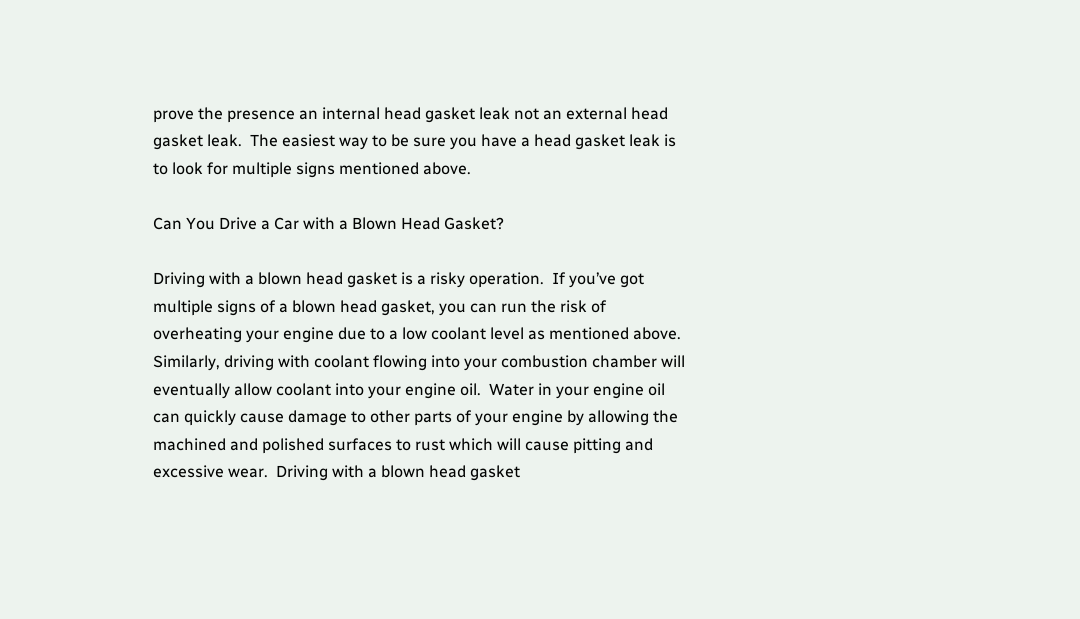prove the presence an internal head gasket leak not an external head gasket leak.  The easiest way to be sure you have a head gasket leak is to look for multiple signs mentioned above.

Can You Drive a Car with a Blown Head Gasket?

Driving with a blown head gasket is a risky operation.  If you’ve got multiple signs of a blown head gasket, you can run the risk of overheating your engine due to a low coolant level as mentioned above.  Similarly, driving with coolant flowing into your combustion chamber will eventually allow coolant into your engine oil.  Water in your engine oil can quickly cause damage to other parts of your engine by allowing the machined and polished surfaces to rust which will cause pitting and excessive wear.  Driving with a blown head gasket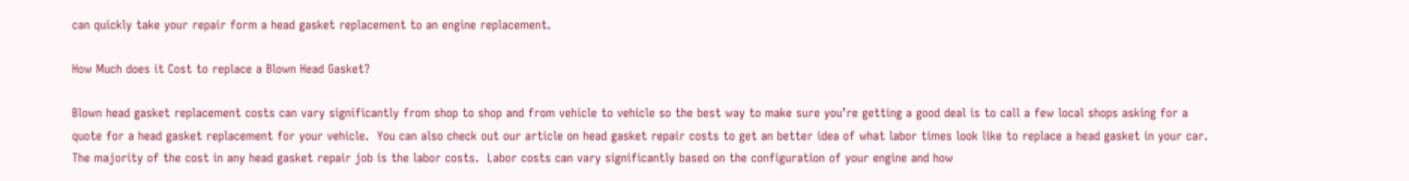can quickly take your repair form a head gasket replacement to an engine replacement.

How Much does it Cost to replace a Blown Head Gasket?

Blown head gasket replacement costs can vary significantly from shop to shop and from vehicle to vehicle so the best way to make sure you’re getting a good deal is to call a few local shops asking for a quote for a head gasket replacement for your vehicle.  You can also check out our article on head gasket repair costs to get an better idea of what labor times look like to replace a head gasket in your car.  The majority of the cost in any head gasket repair job is the labor costs.  Labor costs can vary significantly based on the configuration of your engine and how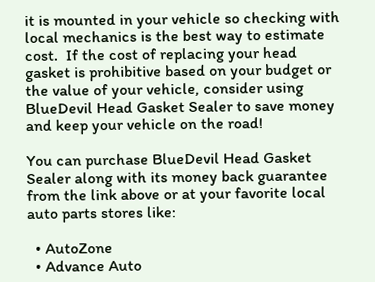it is mounted in your vehicle so checking with local mechanics is the best way to estimate cost.  If the cost of replacing your head gasket is prohibitive based on your budget or the value of your vehicle, consider using BlueDevil Head Gasket Sealer to save money and keep your vehicle on the road!

You can purchase BlueDevil Head Gasket Sealer along with its money back guarantee from the link above or at your favorite local auto parts stores like:

  • AutoZone
  • Advance Auto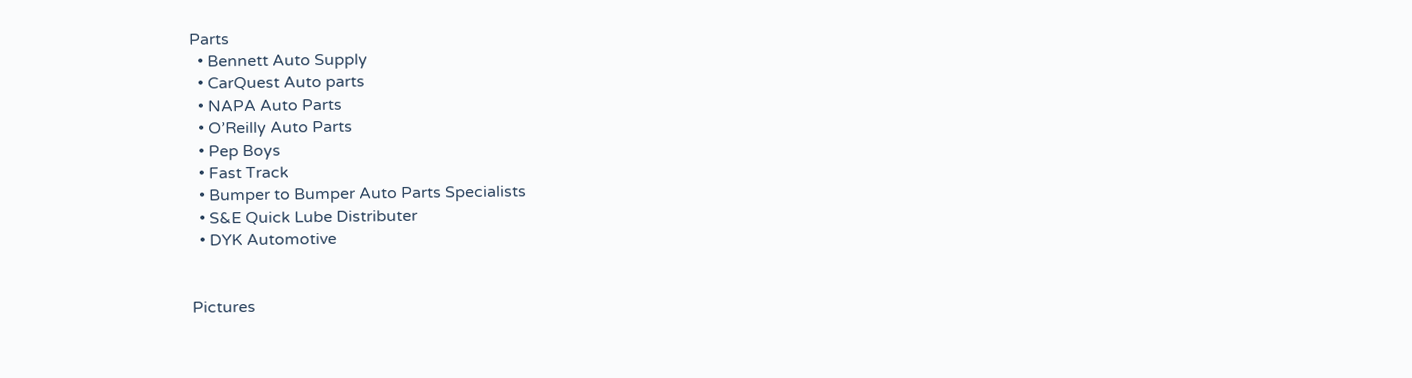Parts
  • Bennett Auto Supply
  • CarQuest Auto parts
  • NAPA Auto Parts
  • O’Reilly Auto Parts
  • Pep Boys
  • Fast Track
  • Bumper to Bumper Auto Parts Specialists
  • S&E Quick Lube Distributer
  • DYK Automotive


Pictures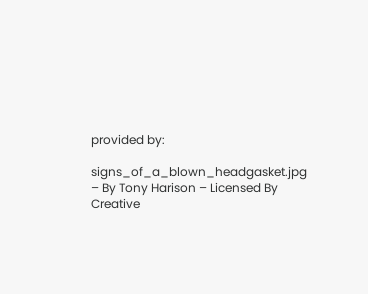provided by:

signs_of_a_blown_headgasket.jpg – By Tony Harison – Licensed By Creative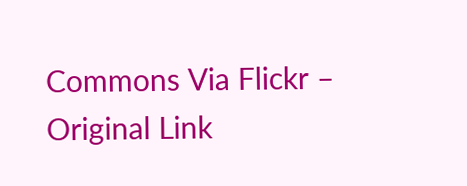Commons Via Flickr – Original Link